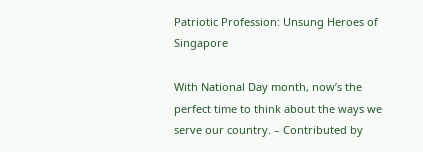Patriotic Profession: Unsung Heroes of Singapore

With National Day month, now’s the perfect time to think about the ways we serve our country. – Contributed by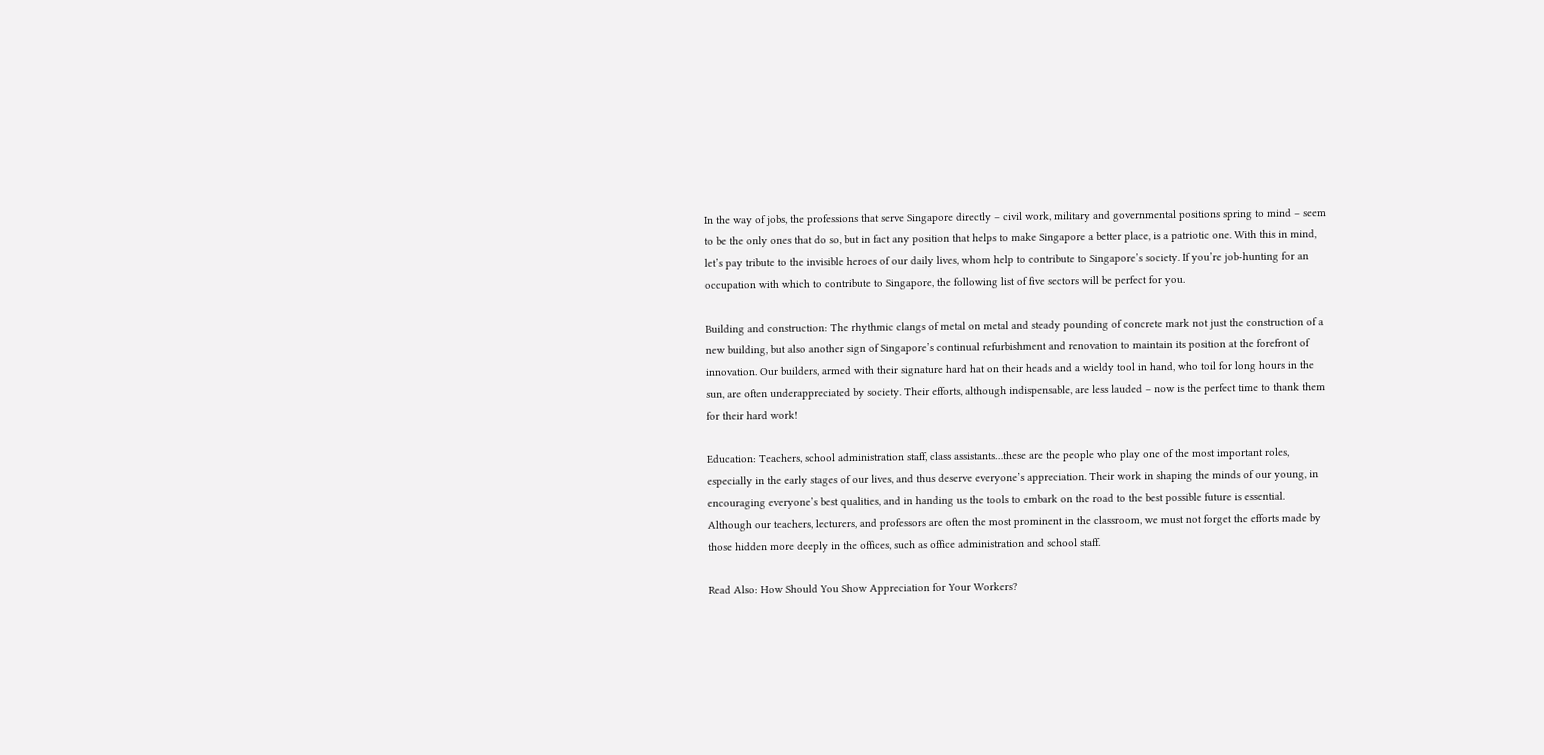In the way of jobs, the professions that serve Singapore directly – civil work, military and governmental positions spring to mind – seem to be the only ones that do so, but in fact any position that helps to make Singapore a better place, is a patriotic one. With this in mind, let’s pay tribute to the invisible heroes of our daily lives, whom help to contribute to Singapore’s society. If you’re job-hunting for an occupation with which to contribute to Singapore, the following list of five sectors will be perfect for you.

Building and construction: The rhythmic clangs of metal on metal and steady pounding of concrete mark not just the construction of a new building, but also another sign of Singapore’s continual refurbishment and renovation to maintain its position at the forefront of innovation. Our builders, armed with their signature hard hat on their heads and a wieldy tool in hand, who toil for long hours in the sun, are often underappreciated by society. Their efforts, although indispensable, are less lauded – now is the perfect time to thank them for their hard work!

Education: Teachers, school administration staff, class assistants…these are the people who play one of the most important roles, especially in the early stages of our lives, and thus deserve everyone’s appreciation. Their work in shaping the minds of our young, in encouraging everyone’s best qualities, and in handing us the tools to embark on the road to the best possible future is essential. Although our teachers, lecturers, and professors are often the most prominent in the classroom, we must not forget the efforts made by those hidden more deeply in the offices, such as office administration and school staff.

Read Also: How Should You Show Appreciation for Your Workers?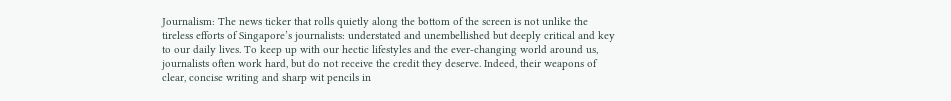Journalism: The news ticker that rolls quietly along the bottom of the screen is not unlike the tireless efforts of Singapore’s journalists: understated and unembellished but deeply critical and key to our daily lives. To keep up with our hectic lifestyles and the ever-changing world around us, journalists often work hard, but do not receive the credit they deserve. Indeed, their weapons of clear, concise writing and sharp wit pencils in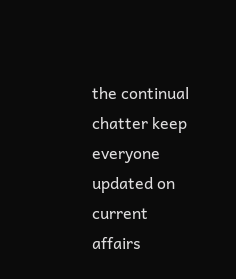the continual chatter keep everyone updated on current affairs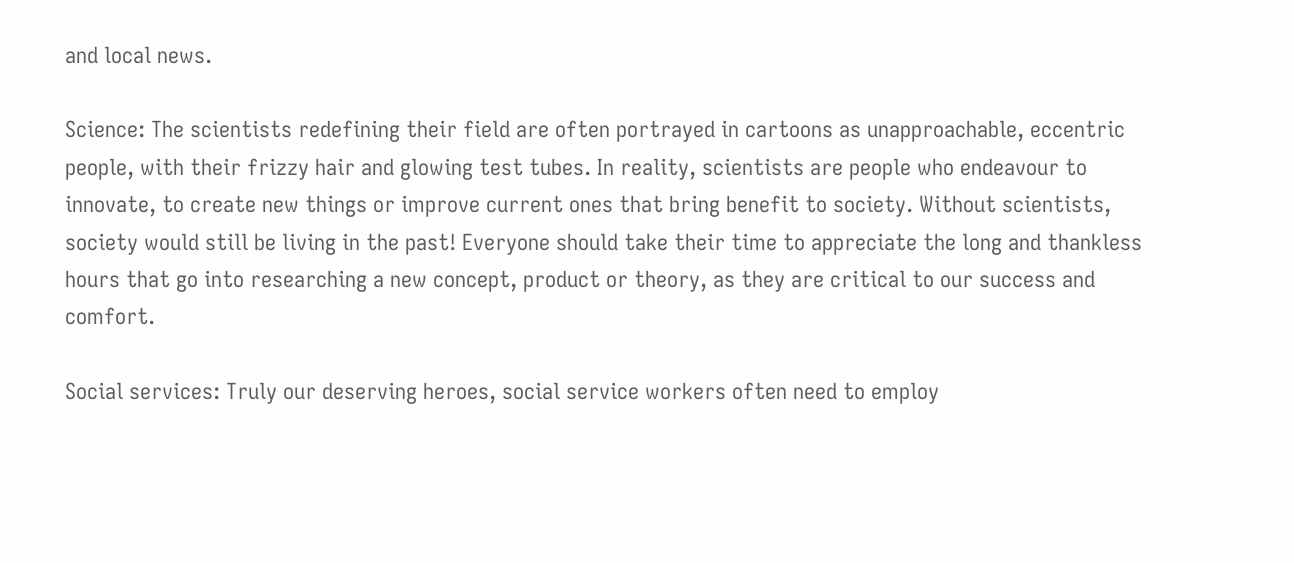and local news.

Science: The scientists redefining their field are often portrayed in cartoons as unapproachable, eccentric people, with their frizzy hair and glowing test tubes. In reality, scientists are people who endeavour to innovate, to create new things or improve current ones that bring benefit to society. Without scientists, society would still be living in the past! Everyone should take their time to appreciate the long and thankless hours that go into researching a new concept, product or theory, as they are critical to our success and comfort.

Social services: Truly our deserving heroes, social service workers often need to employ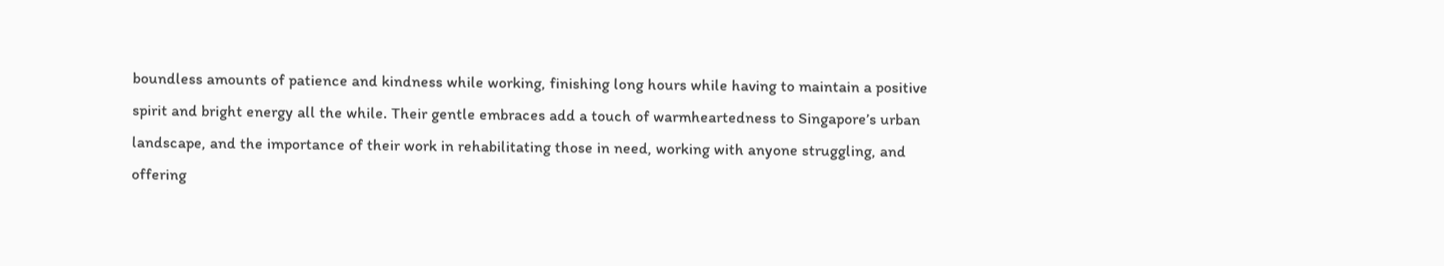boundless amounts of patience and kindness while working, finishing long hours while having to maintain a positive spirit and bright energy all the while. Their gentle embraces add a touch of warmheartedness to Singapore’s urban landscape, and the importance of their work in rehabilitating those in need, working with anyone struggling, and offering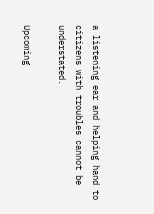a listening ear and helping hand to citizens with troubles cannot be understated.

Upcoming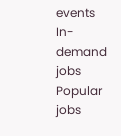events
In-demand jobs
Popular jobs